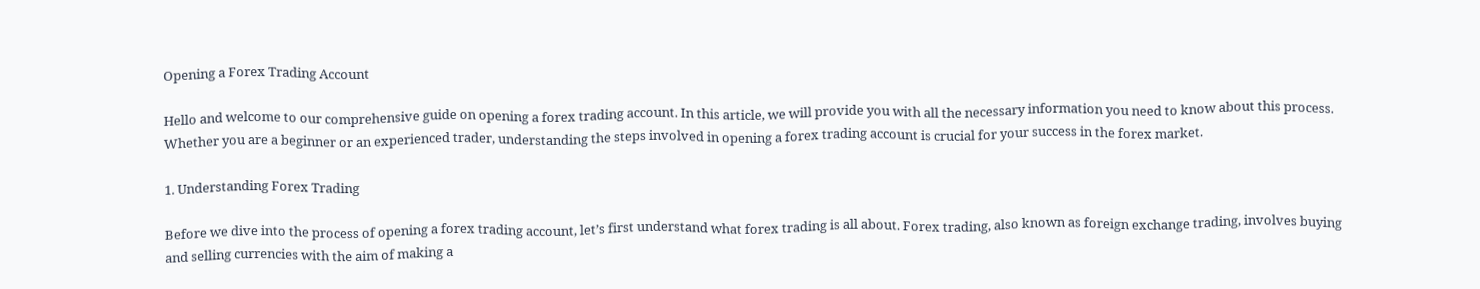Opening a Forex Trading Account

Hello and welcome to our comprehensive guide on opening a forex trading account. In this article, we will provide you with all the necessary information you need to know about this process. Whether you are a beginner or an experienced trader, understanding the steps involved in opening a forex trading account is crucial for your success in the forex market.

1. Understanding Forex Trading

Before we dive into the process of opening a forex trading account, let’s first understand what forex trading is all about. Forex trading, also known as foreign exchange trading, involves buying and selling currencies with the aim of making a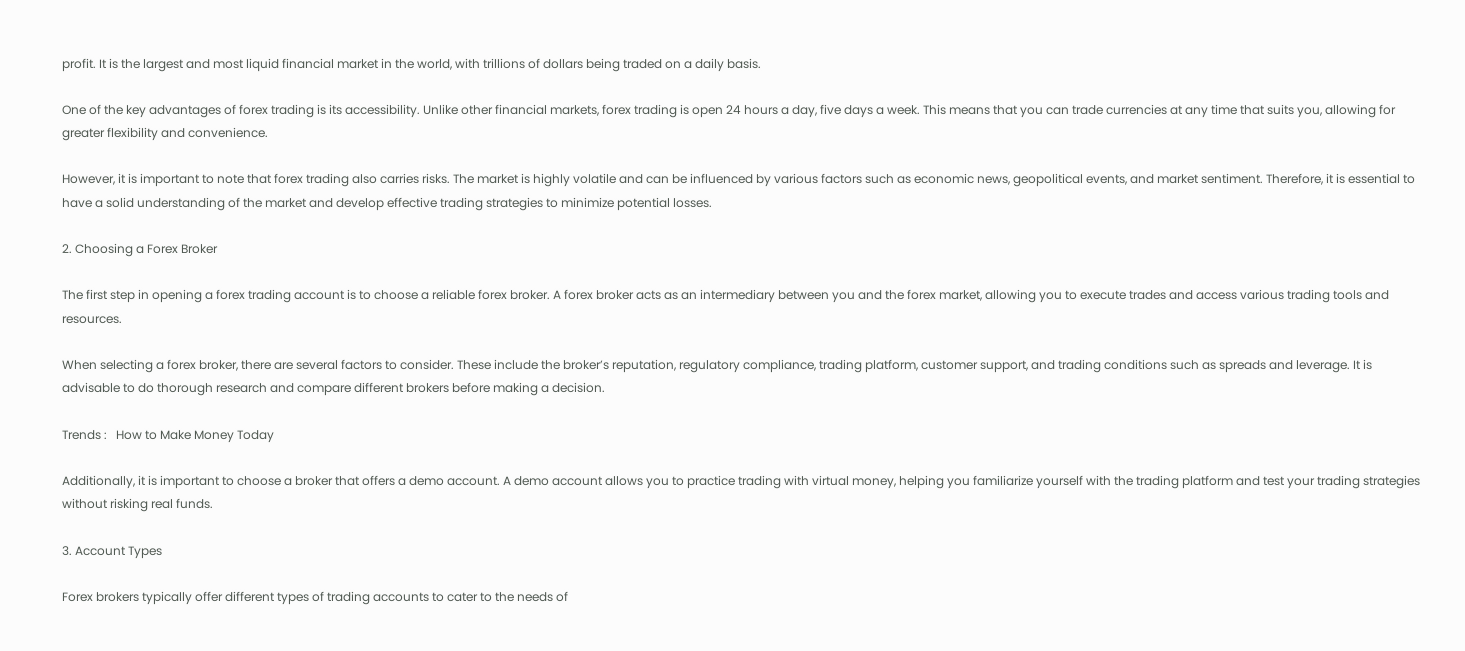profit. It is the largest and most liquid financial market in the world, with trillions of dollars being traded on a daily basis.

One of the key advantages of forex trading is its accessibility. Unlike other financial markets, forex trading is open 24 hours a day, five days a week. This means that you can trade currencies at any time that suits you, allowing for greater flexibility and convenience.

However, it is important to note that forex trading also carries risks. The market is highly volatile and can be influenced by various factors such as economic news, geopolitical events, and market sentiment. Therefore, it is essential to have a solid understanding of the market and develop effective trading strategies to minimize potential losses.

2. Choosing a Forex Broker

The first step in opening a forex trading account is to choose a reliable forex broker. A forex broker acts as an intermediary between you and the forex market, allowing you to execute trades and access various trading tools and resources.

When selecting a forex broker, there are several factors to consider. These include the broker’s reputation, regulatory compliance, trading platform, customer support, and trading conditions such as spreads and leverage. It is advisable to do thorough research and compare different brokers before making a decision.

Trends :   How to Make Money Today

Additionally, it is important to choose a broker that offers a demo account. A demo account allows you to practice trading with virtual money, helping you familiarize yourself with the trading platform and test your trading strategies without risking real funds.

3. Account Types

Forex brokers typically offer different types of trading accounts to cater to the needs of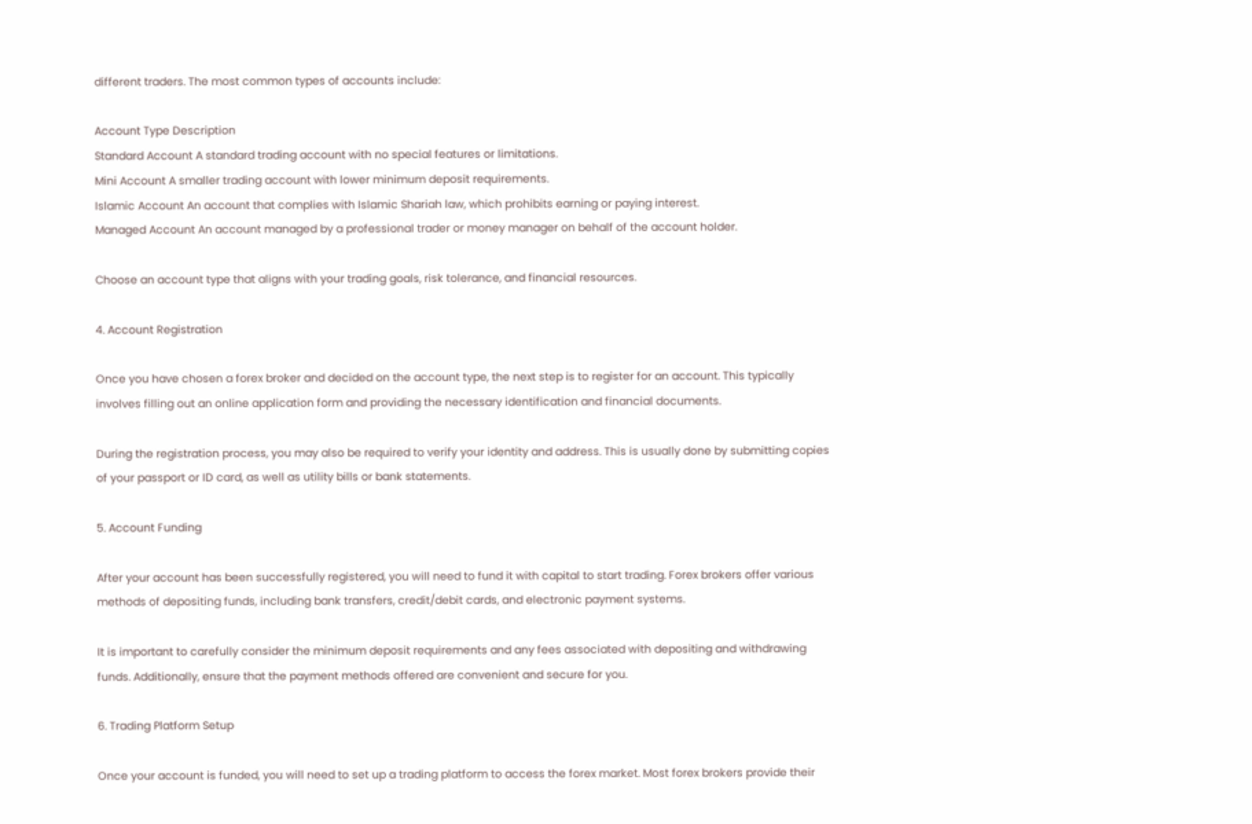different traders. The most common types of accounts include:

Account Type Description
Standard Account A standard trading account with no special features or limitations.
Mini Account A smaller trading account with lower minimum deposit requirements.
Islamic Account An account that complies with Islamic Shariah law, which prohibits earning or paying interest.
Managed Account An account managed by a professional trader or money manager on behalf of the account holder.

Choose an account type that aligns with your trading goals, risk tolerance, and financial resources.

4. Account Registration

Once you have chosen a forex broker and decided on the account type, the next step is to register for an account. This typically involves filling out an online application form and providing the necessary identification and financial documents.

During the registration process, you may also be required to verify your identity and address. This is usually done by submitting copies of your passport or ID card, as well as utility bills or bank statements.

5. Account Funding

After your account has been successfully registered, you will need to fund it with capital to start trading. Forex brokers offer various methods of depositing funds, including bank transfers, credit/debit cards, and electronic payment systems.

It is important to carefully consider the minimum deposit requirements and any fees associated with depositing and withdrawing funds. Additionally, ensure that the payment methods offered are convenient and secure for you.

6. Trading Platform Setup

Once your account is funded, you will need to set up a trading platform to access the forex market. Most forex brokers provide their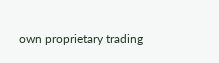own proprietary trading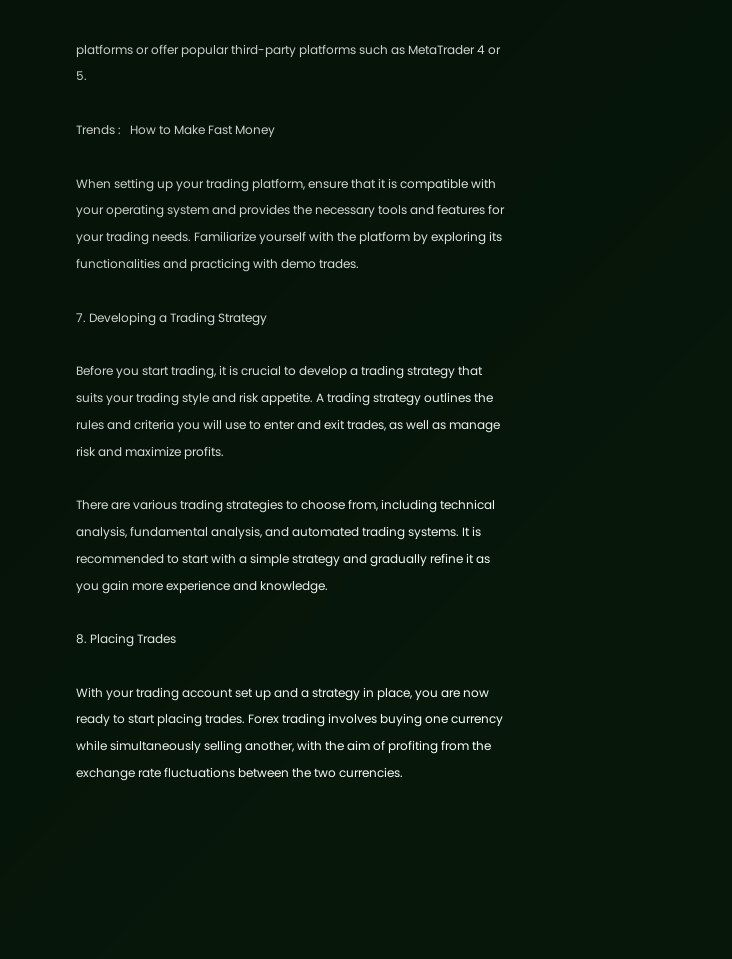platforms or offer popular third-party platforms such as MetaTrader 4 or 5.

Trends :   How to Make Fast Money

When setting up your trading platform, ensure that it is compatible with your operating system and provides the necessary tools and features for your trading needs. Familiarize yourself with the platform by exploring its functionalities and practicing with demo trades.

7. Developing a Trading Strategy

Before you start trading, it is crucial to develop a trading strategy that suits your trading style and risk appetite. A trading strategy outlines the rules and criteria you will use to enter and exit trades, as well as manage risk and maximize profits.

There are various trading strategies to choose from, including technical analysis, fundamental analysis, and automated trading systems. It is recommended to start with a simple strategy and gradually refine it as you gain more experience and knowledge.

8. Placing Trades

With your trading account set up and a strategy in place, you are now ready to start placing trades. Forex trading involves buying one currency while simultaneously selling another, with the aim of profiting from the exchange rate fluctuations between the two currencies.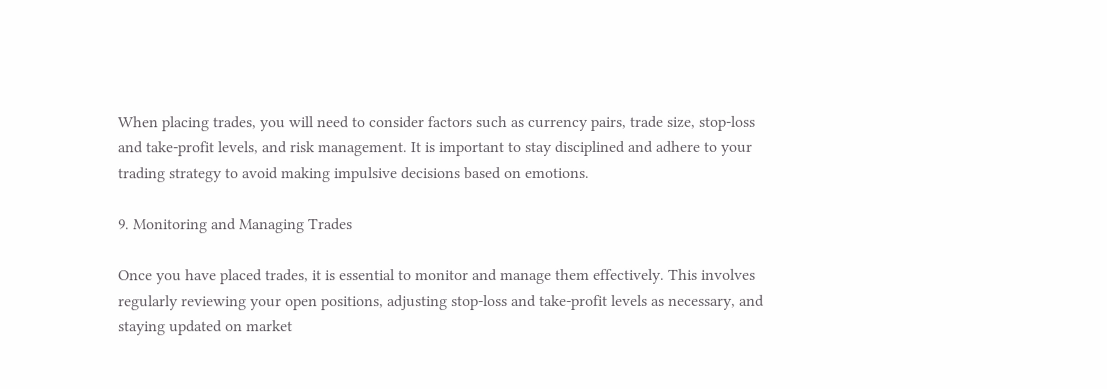When placing trades, you will need to consider factors such as currency pairs, trade size, stop-loss and take-profit levels, and risk management. It is important to stay disciplined and adhere to your trading strategy to avoid making impulsive decisions based on emotions.

9. Monitoring and Managing Trades

Once you have placed trades, it is essential to monitor and manage them effectively. This involves regularly reviewing your open positions, adjusting stop-loss and take-profit levels as necessary, and staying updated on market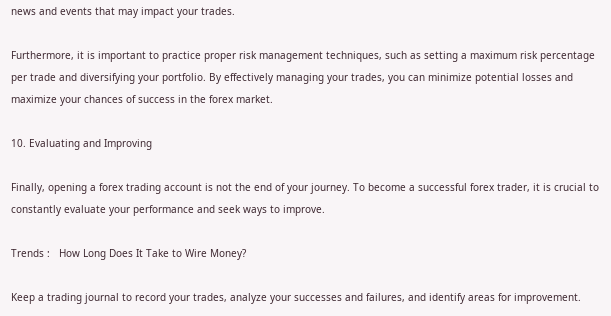news and events that may impact your trades.

Furthermore, it is important to practice proper risk management techniques, such as setting a maximum risk percentage per trade and diversifying your portfolio. By effectively managing your trades, you can minimize potential losses and maximize your chances of success in the forex market.

10. Evaluating and Improving

Finally, opening a forex trading account is not the end of your journey. To become a successful forex trader, it is crucial to constantly evaluate your performance and seek ways to improve.

Trends :   How Long Does It Take to Wire Money?

Keep a trading journal to record your trades, analyze your successes and failures, and identify areas for improvement.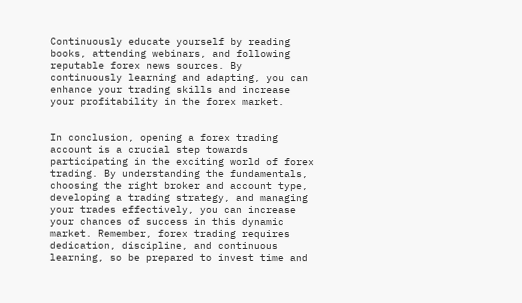Continuously educate yourself by reading books, attending webinars, and following reputable forex news sources. By continuously learning and adapting, you can enhance your trading skills and increase your profitability in the forex market.


In conclusion, opening a forex trading account is a crucial step towards participating in the exciting world of forex trading. By understanding the fundamentals, choosing the right broker and account type, developing a trading strategy, and managing your trades effectively, you can increase your chances of success in this dynamic market. Remember, forex trading requires dedication, discipline, and continuous learning, so be prepared to invest time and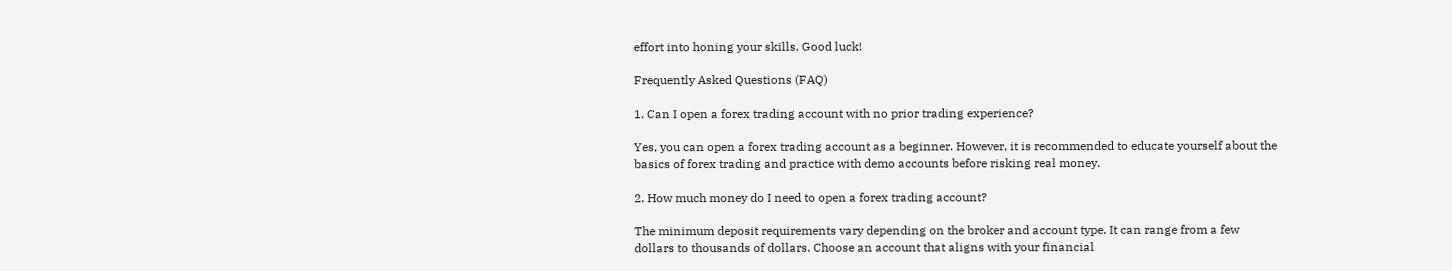effort into honing your skills. Good luck!

Frequently Asked Questions (FAQ)

1. Can I open a forex trading account with no prior trading experience?

Yes, you can open a forex trading account as a beginner. However, it is recommended to educate yourself about the basics of forex trading and practice with demo accounts before risking real money.

2. How much money do I need to open a forex trading account?

The minimum deposit requirements vary depending on the broker and account type. It can range from a few dollars to thousands of dollars. Choose an account that aligns with your financial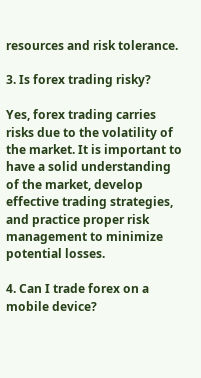resources and risk tolerance.

3. Is forex trading risky?

Yes, forex trading carries risks due to the volatility of the market. It is important to have a solid understanding of the market, develop effective trading strategies, and practice proper risk management to minimize potential losses.

4. Can I trade forex on a mobile device?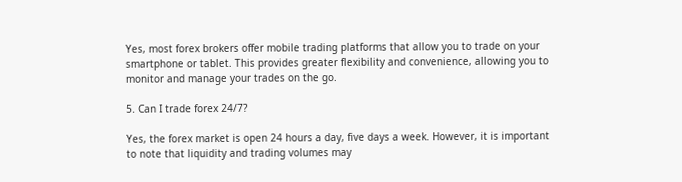Yes, most forex brokers offer mobile trading platforms that allow you to trade on your smartphone or tablet. This provides greater flexibility and convenience, allowing you to monitor and manage your trades on the go.

5. Can I trade forex 24/7?

Yes, the forex market is open 24 hours a day, five days a week. However, it is important to note that liquidity and trading volumes may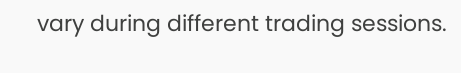vary during different trading sessions.